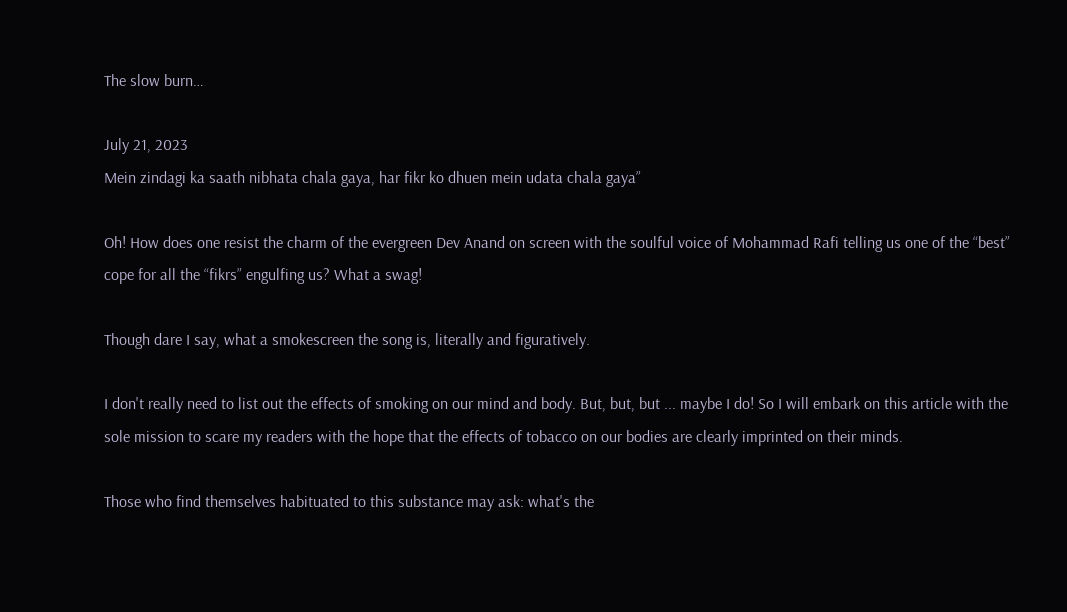The slow burn…

July 21, 2023
Mein zindagi ka saath nibhata chala gaya, har fikr ko dhuen mein udata chala gaya”

Oh! How does one resist the charm of the evergreen Dev Anand on screen with the soulful voice of Mohammad Rafi telling us one of the “best” cope for all the “fikrs” engulfing us? What a swag!

Though dare I say, what a smokescreen the song is, literally and figuratively.

I don't really need to list out the effects of smoking on our mind and body. But, but, but ... maybe I do! So I will embark on this article with the sole mission to scare my readers with the hope that the effects of tobacco on our bodies are clearly imprinted on their minds.

Those who find themselves habituated to this substance may ask: what's the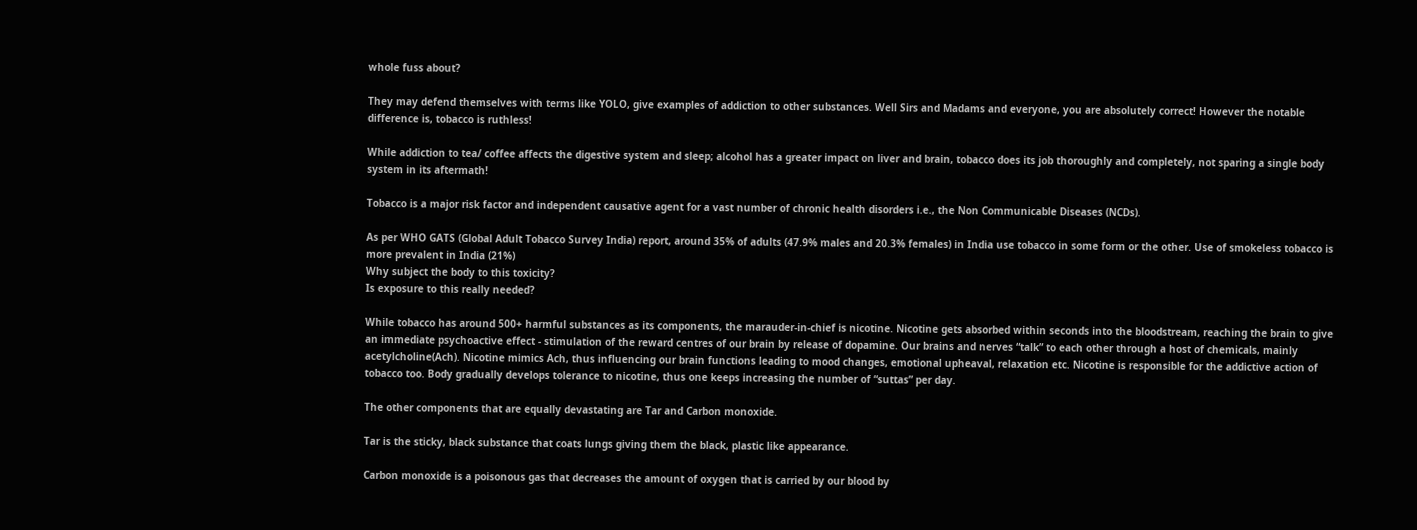whole fuss about?

They may defend themselves with terms like YOLO, give examples of addiction to other substances. Well Sirs and Madams and everyone, you are absolutely correct! However the notable difference is, tobacco is ruthless!

While addiction to tea/ coffee affects the digestive system and sleep; alcohol has a greater impact on liver and brain, tobacco does its job thoroughly and completely, not sparing a single body system in its aftermath!

Tobacco is a major risk factor and independent causative agent for a vast number of chronic health disorders i.e., the Non Communicable Diseases (NCDs).

As per WHO GATS (Global Adult Tobacco Survey India) report, around 35% of adults (47.9% males and 20.3% females) in India use tobacco in some form or the other. Use of smokeless tobacco is more prevalent in India (21%)
Why subject the body to this toxicity?
Is exposure to this really needed?

While tobacco has around 500+ harmful substances as its components, the marauder-in-chief is nicotine. Nicotine gets absorbed within seconds into the bloodstream, reaching the brain to give an immediate psychoactive effect - stimulation of the reward centres of our brain by release of dopamine. Our brains and nerves “talk” to each other through a host of chemicals, mainly acetylcholine(Ach). Nicotine mimics Ach, thus influencing our brain functions leading to mood changes, emotional upheaval, relaxation etc. Nicotine is responsible for the addictive action of tobacco too. Body gradually develops tolerance to nicotine, thus one keeps increasing the number of “suttas” per day.

The other components that are equally devastating are Tar and Carbon monoxide.

Tar is the sticky, black substance that coats lungs giving them the black, plastic like appearance.

Carbon monoxide is a poisonous gas that decreases the amount of oxygen that is carried by our blood by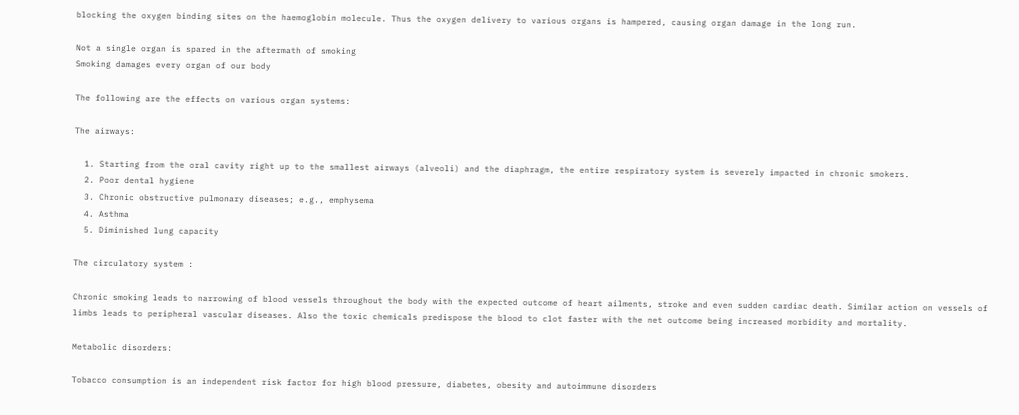blocking the oxygen binding sites on the haemoglobin molecule. Thus the oxygen delivery to various organs is hampered, causing organ damage in the long run.

Not a single organ is spared in the aftermath of smoking
Smoking damages every organ of our body

The following are the effects on various organ systems:

The airways:

  1. Starting from the oral cavity right up to the smallest airways (alveoli) and the diaphragm, the entire respiratory system is severely impacted in chronic smokers.
  2. Poor dental hygiene
  3. Chronic obstructive pulmonary diseases; e.g., emphysema
  4. Asthma
  5. Diminished lung capacity

The circulatory system :

Chronic smoking leads to narrowing of blood vessels throughout the body with the expected outcome of heart ailments, stroke and even sudden cardiac death. Similar action on vessels of limbs leads to peripheral vascular diseases. Also the toxic chemicals predispose the blood to clot faster with the net outcome being increased morbidity and mortality.

Metabolic disorders:

Tobacco consumption is an independent risk factor for high blood pressure, diabetes, obesity and autoimmune disorders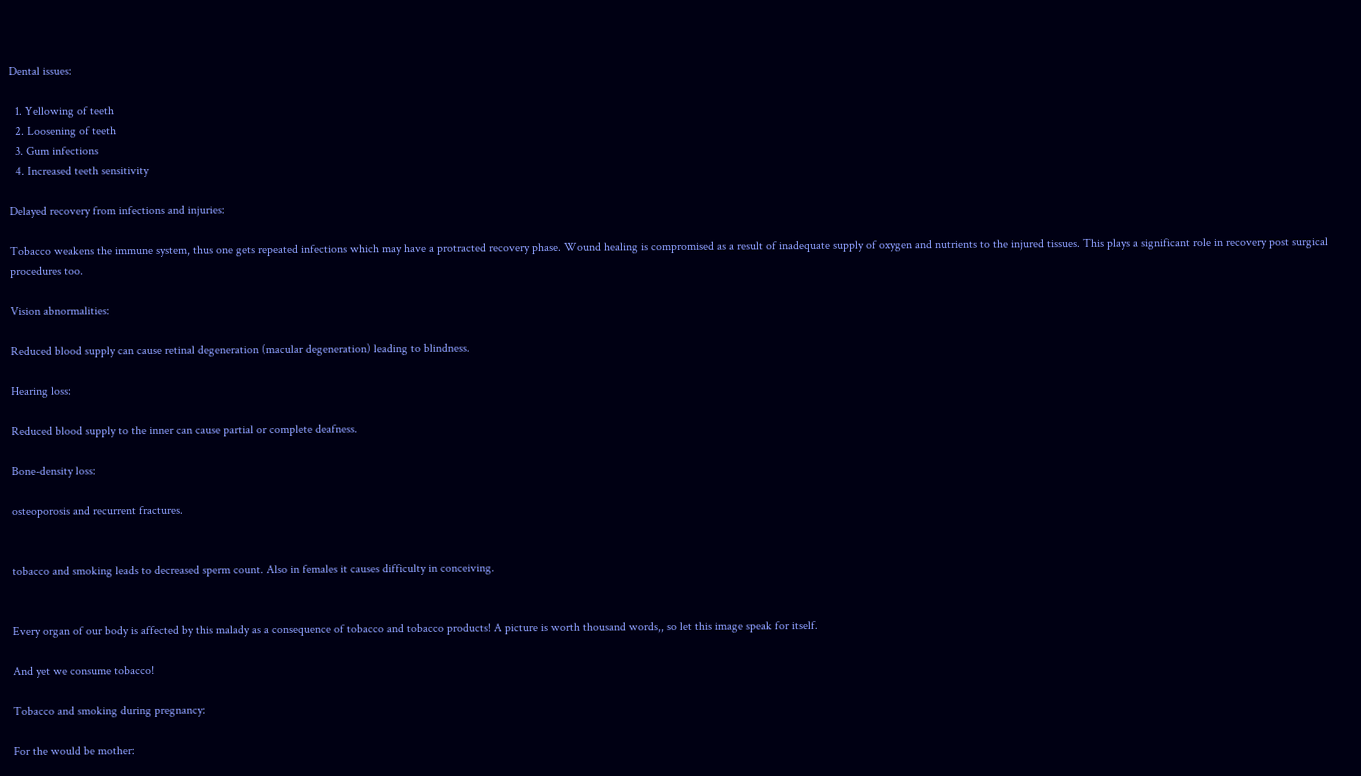Dental issues:

  1. Yellowing of teeth
  2. Loosening of teeth
  3. Gum infections
  4. Increased teeth sensitivity

Delayed recovery from infections and injuries:

Tobacco weakens the immune system, thus one gets repeated infections which may have a protracted recovery phase. Wound healing is compromised as a result of inadequate supply of oxygen and nutrients to the injured tissues. This plays a significant role in recovery post surgical procedures too.

Vision abnormalities:

Reduced blood supply can cause retinal degeneration (macular degeneration) leading to blindness.

Hearing loss:

Reduced blood supply to the inner can cause partial or complete deafness.

Bone-density loss:

osteoporosis and recurrent fractures.


tobacco and smoking leads to decreased sperm count. Also in females it causes difficulty in conceiving.


Every organ of our body is affected by this malady as a consequence of tobacco and tobacco products! A picture is worth thousand words,, so let this image speak for itself.

And yet we consume tobacco!

Tobacco and smoking during pregnancy:

For the would be mother: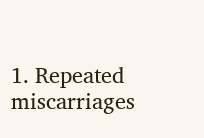1. Repeated miscarriages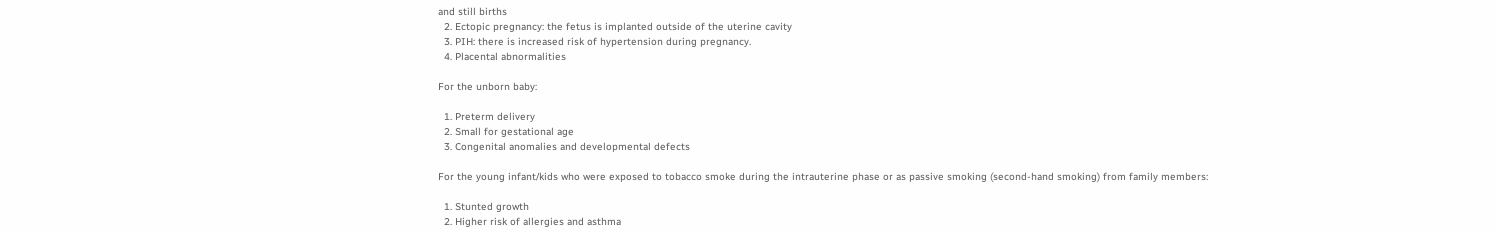and still births
  2. Ectopic pregnancy: the fetus is implanted outside of the uterine cavity
  3. PIH: there is increased risk of hypertension during pregnancy.
  4. Placental abnormalities

For the unborn baby:

  1. Preterm delivery
  2. Small for gestational age
  3. Congenital anomalies and developmental defects

For the young infant/kids who were exposed to tobacco smoke during the intrauterine phase or as passive smoking (second-hand smoking) from family members:

  1. Stunted growth
  2. Higher risk of allergies and asthma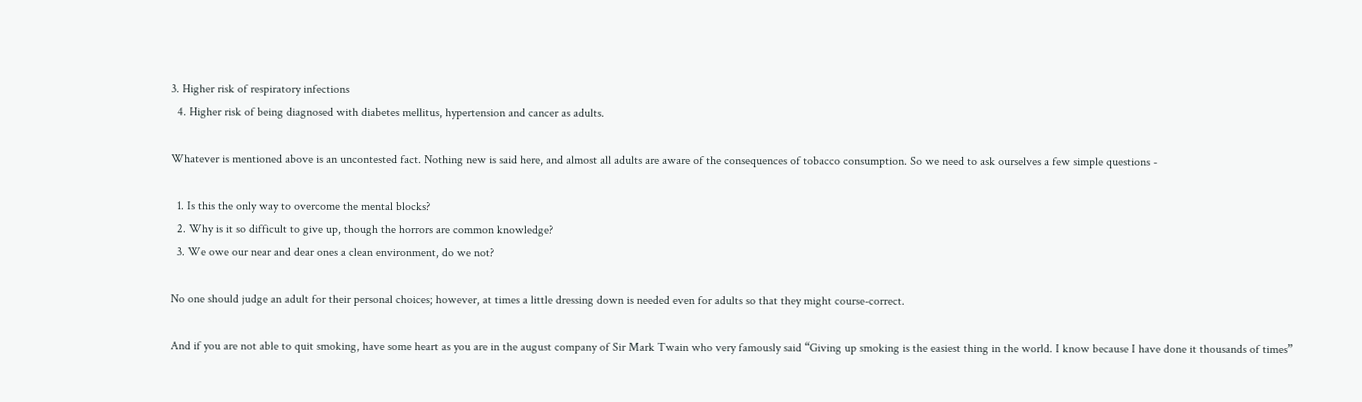3. Higher risk of respiratory infections
  4. Higher risk of being diagnosed with diabetes mellitus, hypertension and cancer as adults.

Whatever is mentioned above is an uncontested fact. Nothing new is said here, and almost all adults are aware of the consequences of tobacco consumption. So we need to ask ourselves a few simple questions -

  1. Is this the only way to overcome the mental blocks?
  2. Why is it so difficult to give up, though the horrors are common knowledge?
  3. We owe our near and dear ones a clean environment, do we not?

No one should judge an adult for their personal choices; however, at times a little dressing down is needed even for adults so that they might course-correct.

And if you are not able to quit smoking, have some heart as you are in the august company of Sir Mark Twain who very famously said “Giving up smoking is the easiest thing in the world. I know because I have done it thousands of times”